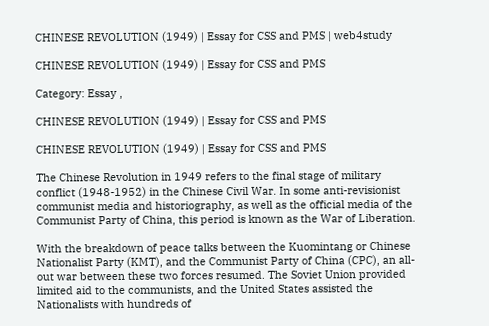CHINESE REVOLUTION (1949) | Essay for CSS and PMS | web4study

CHINESE REVOLUTION (1949) | Essay for CSS and PMS

Category: Essay ,

CHINESE REVOLUTION (1949) | Essay for CSS and PMS

CHINESE REVOLUTION (1949) | Essay for CSS and PMS

The Chinese Revolution in 1949 refers to the final stage of military conflict (1948-1952) in the Chinese Civil War. In some anti-revisionist communist media and historiography, as well as the official media of the Communist Party of China, this period is known as the War of Liberation.

With the breakdown of peace talks between the Kuomintang or Chinese Nationalist Party (KMT), and the Communist Party of China (CPC), an all-out war between these two forces resumed. The Soviet Union provided limited aid to the communists, and the United States assisted the Nationalists with hundreds of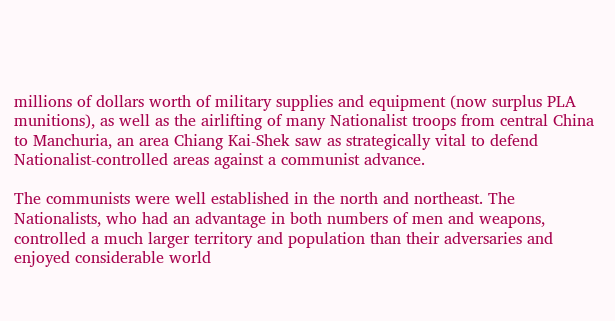millions of dollars worth of military supplies and equipment (now surplus PLA munitions), as well as the airlifting of many Nationalist troops from central China to Manchuria, an area Chiang Kai-Shek saw as strategically vital to defend Nationalist-controlled areas against a communist advance.

The communists were well established in the north and northeast. The Nationalists, who had an advantage in both numbers of men and weapons, controlled a much larger territory and population than their adversaries and enjoyed considerable world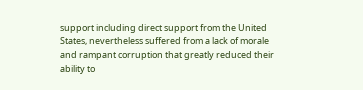support including direct support from the United States, nevertheless suffered from a lack of morale and rampant corruption that greatly reduced their ability to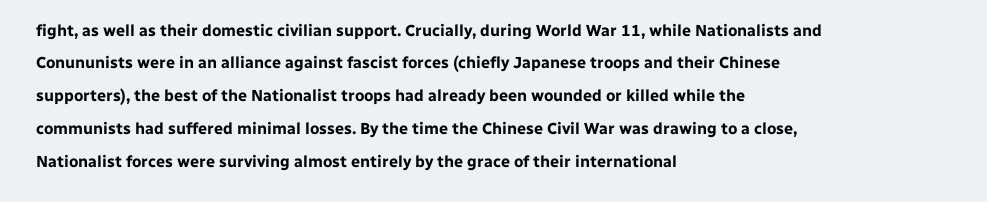fight, as well as their domestic civilian support. Crucially, during World War 11, while Nationalists and Conununists were in an alliance against fascist forces (chiefly Japanese troops and their Chinese supporters), the best of the Nationalist troops had already been wounded or killed while the communists had suffered minimal losses. By the time the Chinese Civil War was drawing to a close, Nationalist forces were surviving almost entirely by the grace of their international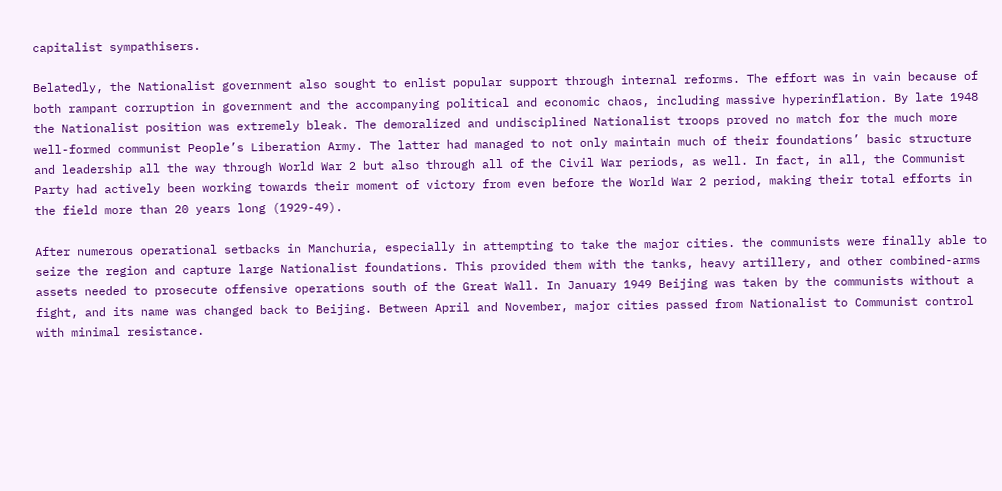capitalist sympathisers.

Belatedly, the Nationalist government also sought to enlist popular support through internal reforms. The effort was in vain because of both rampant corruption in government and the accompanying political and economic chaos, including massive hyperinflation. By late 1948 the Nationalist position was extremely bleak. The demoralized and undisciplined Nationalist troops proved no match for the much more well-formed communist People’s Liberation Army. The latter had managed to not only maintain much of their foundations’ basic structure and leadership all the way through World War 2 but also through all of the Civil War periods, as well. In fact, in all, the Communist Party had actively been working towards their moment of victory from even before the World War 2 period, making their total efforts in the field more than 20 years long (1929-49).

After numerous operational setbacks in Manchuria, especially in attempting to take the major cities. the communists were finally able to seize the region and capture large Nationalist foundations. This provided them with the tanks, heavy artillery, and other combined-arms assets needed to prosecute offensive operations south of the Great Wall. In January 1949 Beijing was taken by the communists without a fight, and its name was changed back to Beijing. Between April and November, major cities passed from Nationalist to Communist control with minimal resistance.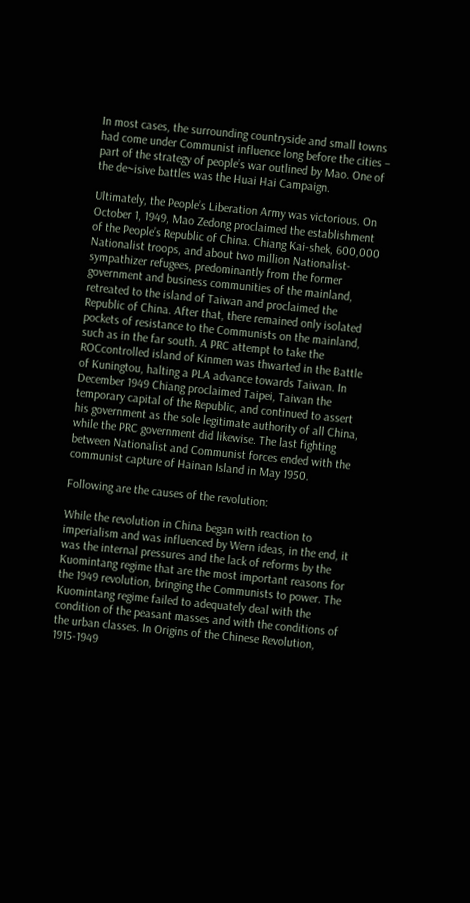In most cases, the surrounding countryside and small towns had come under Communist influence long before the cities – part of the strategy of people’s war outlined by Mao. One of the de~isive battles was the Huai Hai Campaign.

Ultimately, the People’s Liberation Army was victorious. On October 1, 1949, Mao Zedong proclaimed the establishment of the People’s Republic of China. Chiang Kai-shek, 600,000 Nationalist troops, and about two million Nationalist-sympathizer refugees, predominantly from the former government and business communities of the mainland, retreated to the island of Taiwan and proclaimed the Republic of China. After that, there remained only isolated pockets of resistance to the Communists on the mainland, such as in the far south. A PRC attempt to take the ROCcontrolled island of Kinmen was thwarted in the Battle of Kuningtou, halting a PLA advance towards Taiwan. In December 1949 Chiang proclaimed Taipei, Taiwan the temporary capital of the Republic, and continued to assert his government as the sole legitimate authority of all China, while the PRC government did likewise. The last fighting between Nationalist and Communist forces ended with the communist capture of Hainan Island in May 1950.

Following are the causes of the revolution:

While the revolution in China began with reaction to imperialism and was influenced by Wern ideas, in the end, it was the internal pressures and the lack of reforms by the Kuomintang regime that are the most important reasons for the 1949 revolution, bringing the Communists to power. The Kuomintang regime failed to adequately deal with the condition of the peasant masses and with the conditions of the urban classes. In Origins of the Chinese Revolution, 1915-1949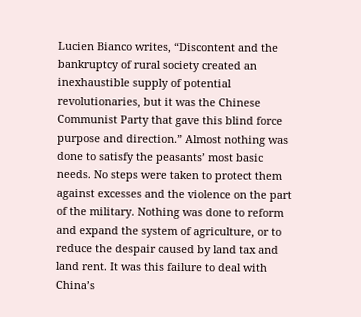Lucien Bianco writes, “Discontent and the bankruptcy of rural society created an inexhaustible supply of potential revolutionaries, but it was the Chinese Communist Party that gave this blind force purpose and direction.” Almost nothing was done to satisfy the peasants’ most basic needs. No steps were taken to protect them against excesses and the violence on the part of the military. Nothing was done to reform and expand the system of agriculture, or to reduce the despair caused by land tax and land rent. It was this failure to deal with China’s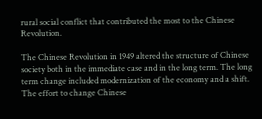rural social conflict that contributed the most to the Chinese Revolution.

The Chinese Revolution in 1949 altered the structure of Chinese society both in the immediate case and in the long term. The long term change included modernization of the economy and a shift. The effort to change Chinese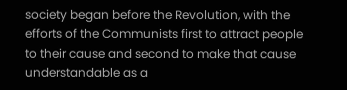society began before the Revolution, with the efforts of the Communists first to attract people to their cause and second to make that cause understandable as a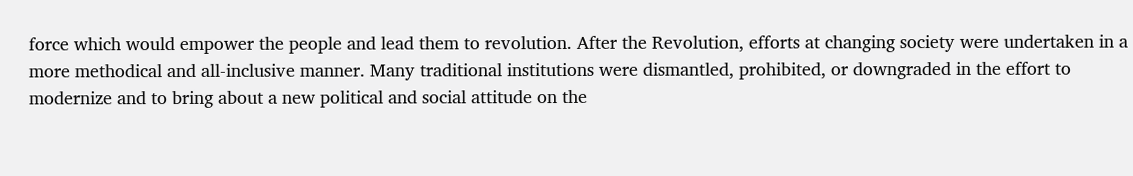force which would empower the people and lead them to revolution. After the Revolution, efforts at changing society were undertaken in a more methodical and all-inclusive manner. Many traditional institutions were dismantled, prohibited, or downgraded in the effort to modernize and to bring about a new political and social attitude on the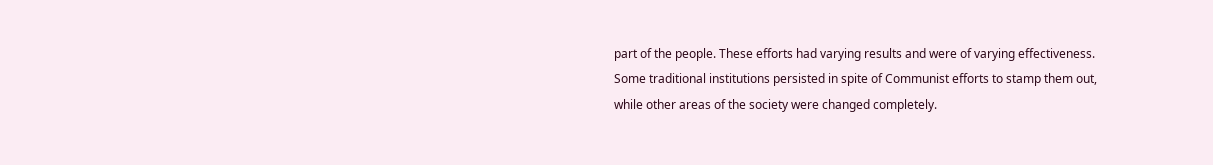part of the people. These efforts had varying results and were of varying effectiveness. Some traditional institutions persisted in spite of Communist efforts to stamp them out, while other areas of the society were changed completely.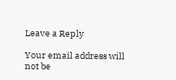Leave a Reply

Your email address will not be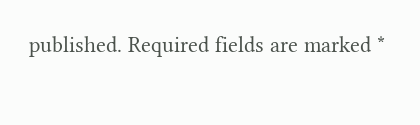published. Required fields are marked *